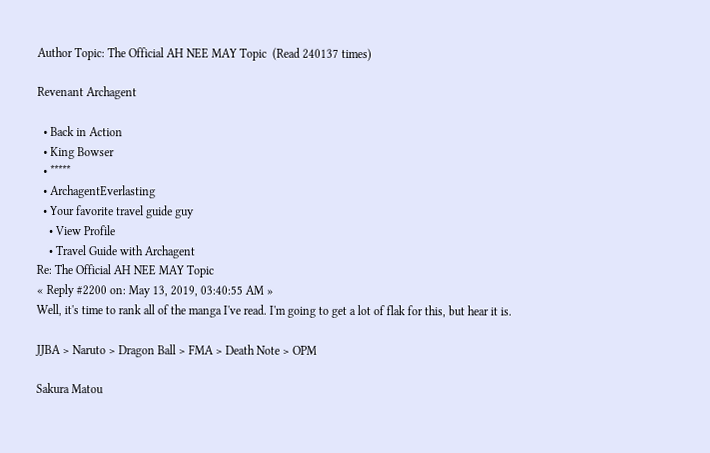Author Topic: The Official AH NEE MAY Topic  (Read 240137 times)

Revenant Archagent

  • Back in Action
  • King Bowser
  • *****
  • ArchagentEverlasting
  • Your favorite travel guide guy
    • View Profile
    • Travel Guide with Archagent
Re: The Official AH NEE MAY Topic
« Reply #2200 on: May 13, 2019, 03:40:55 AM »
Well, it's time to rank all of the manga I've read. I'm going to get a lot of flak for this, but hear it is.

JJBA > Naruto > Dragon Ball > FMA > Death Note > OPM

Sakura Matou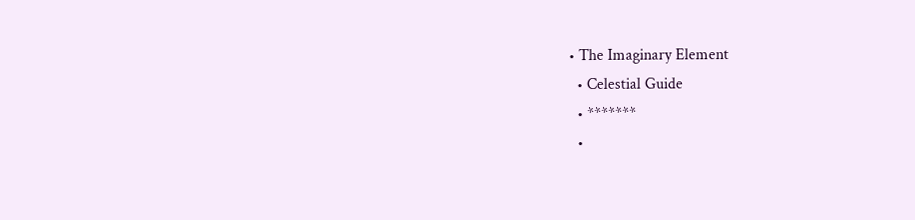• The Imaginary Element
  • Celestial Guide
  • *******
  •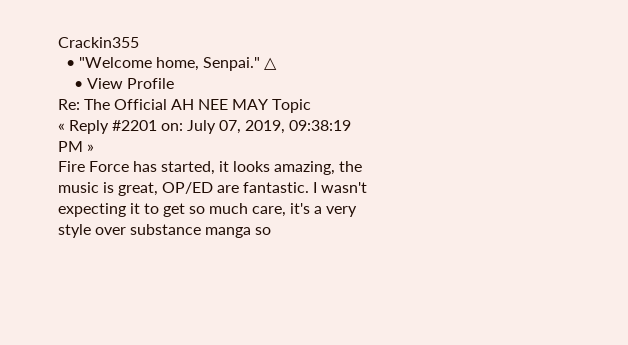Crackin355
  • "Welcome home, Senpai." △
    • View Profile
Re: The Official AH NEE MAY Topic
« Reply #2201 on: July 07, 2019, 09:38:19 PM »
Fire Force has started, it looks amazing, the music is great, OP/ED are fantastic. I wasn't expecting it to get so much care, it's a very style over substance manga so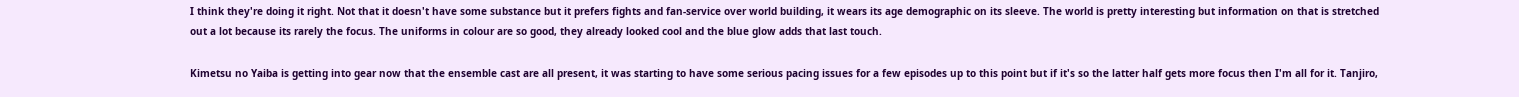I think they're doing it right. Not that it doesn't have some substance but it prefers fights and fan-service over world building, it wears its age demographic on its sleeve. The world is pretty interesting but information on that is stretched out a lot because its rarely the focus. The uniforms in colour are so good, they already looked cool and the blue glow adds that last touch.

Kimetsu no Yaiba is getting into gear now that the ensemble cast are all present, it was starting to have some serious pacing issues for a few episodes up to this point but if it's so the latter half gets more focus then I'm all for it. Tanjiro,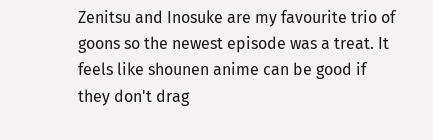Zenitsu and Inosuke are my favourite trio of goons so the newest episode was a treat. It feels like shounen anime can be good if they don't drag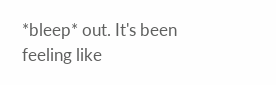*bleep* out. It's been feeling like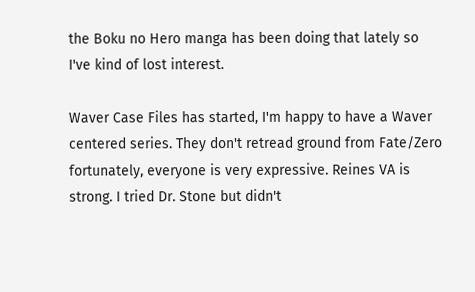the Boku no Hero manga has been doing that lately so I've kind of lost interest.

Waver Case Files has started, I'm happy to have a Waver centered series. They don't retread ground from Fate/Zero fortunately, everyone is very expressive. Reines VA is strong. I tried Dr. Stone but didn't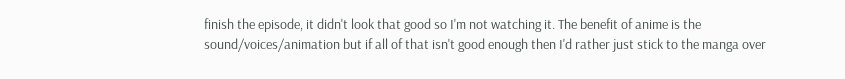finish the episode, it didn't look that good so I'm not watching it. The benefit of anime is the sound/voices/animation but if all of that isn't good enough then I'd rather just stick to the manga over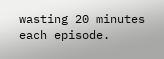wasting 20 minutes each episode.